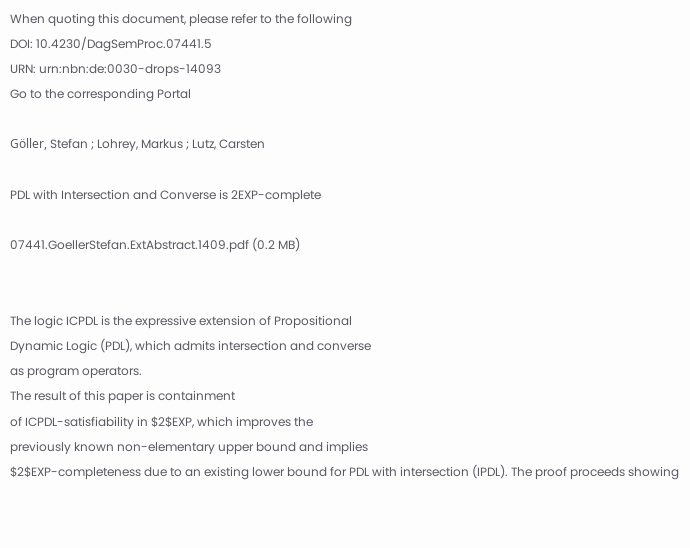When quoting this document, please refer to the following
DOI: 10.4230/DagSemProc.07441.5
URN: urn:nbn:de:0030-drops-14093
Go to the corresponding Portal

Göller, Stefan ; Lohrey, Markus ; Lutz, Carsten

PDL with Intersection and Converse is 2EXP-complete

07441.GoellerStefan.ExtAbstract.1409.pdf (0.2 MB)


The logic ICPDL is the expressive extension of Propositional
Dynamic Logic (PDL), which admits intersection and converse
as program operators.
The result of this paper is containment
of ICPDL-satisfiability in $2$EXP, which improves the
previously known non-elementary upper bound and implies
$2$EXP-completeness due to an existing lower bound for PDL with intersection (IPDL). The proof proceeds showing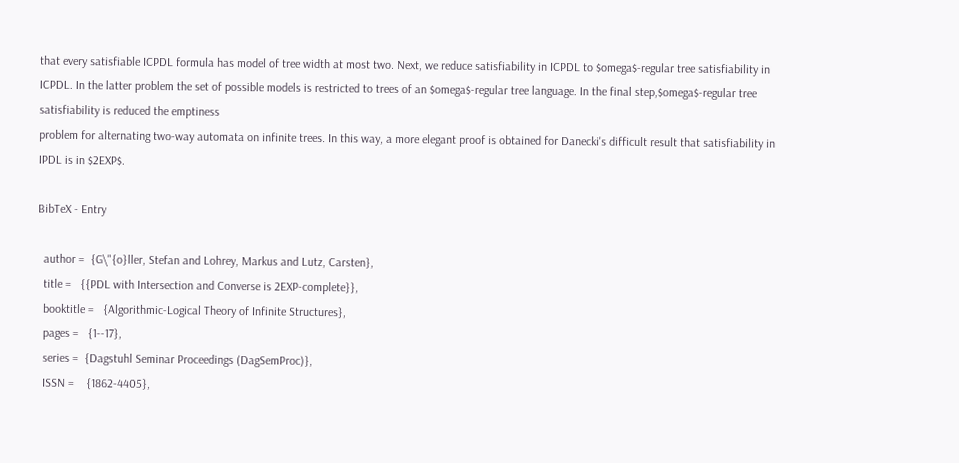that every satisfiable ICPDL formula has model of tree width at most two. Next, we reduce satisfiability in ICPDL to $omega$-regular tree satisfiability in ICPDL. In the latter problem the set of possible models is restricted to trees of an $omega$-regular tree language. In the final step,$omega$-regular tree satisfiability is reduced the emptiness
problem for alternating two-way automata on infinite trees. In this way, a more elegant proof is obtained for Danecki's difficult result that satisfiability in IPDL is in $2EXP$.

BibTeX - Entry

  author =  {G\"{o}ller, Stefan and Lohrey, Markus and Lutz, Carsten},
  title =   {{PDL with Intersection and Converse is 2EXP-complete}},
  booktitle =   {Algorithmic-Logical Theory of Infinite Structures},
  pages =   {1--17},
  series =  {Dagstuhl Seminar Proceedings (DagSemProc)},
  ISSN =    {1862-4405},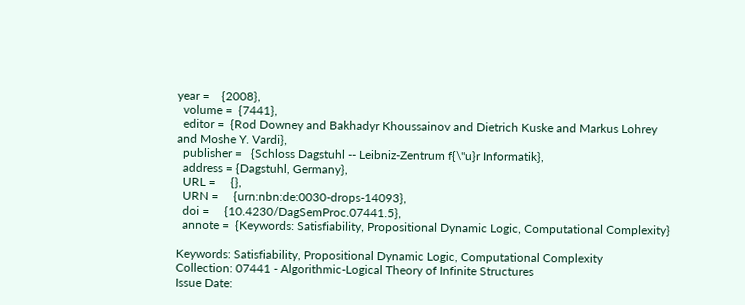year =    {2008},
  volume =  {7441},
  editor =  {Rod Downey and Bakhadyr Khoussainov and Dietrich Kuske and Markus Lohrey and Moshe Y. Vardi},
  publisher =   {Schloss Dagstuhl -- Leibniz-Zentrum f{\"u}r Informatik},
  address = {Dagstuhl, Germany},
  URL =     {},
  URN =     {urn:nbn:de:0030-drops-14093},
  doi =     {10.4230/DagSemProc.07441.5},
  annote =  {Keywords: Satisfiability, Propositional Dynamic Logic, Computational Complexity}

Keywords: Satisfiability, Propositional Dynamic Logic, Computational Complexity
Collection: 07441 - Algorithmic-Logical Theory of Infinite Structures
Issue Date: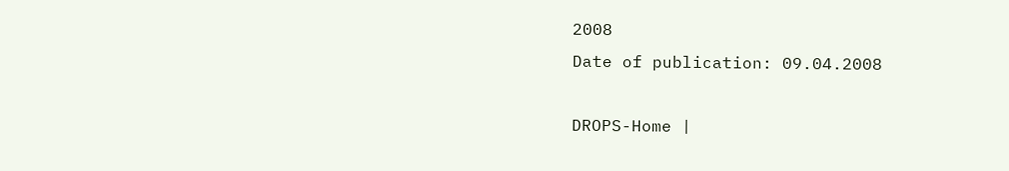2008
Date of publication: 09.04.2008

DROPS-Home |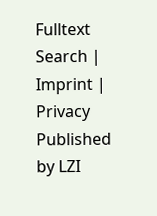Fulltext Search | Imprint | Privacy Published by LZI